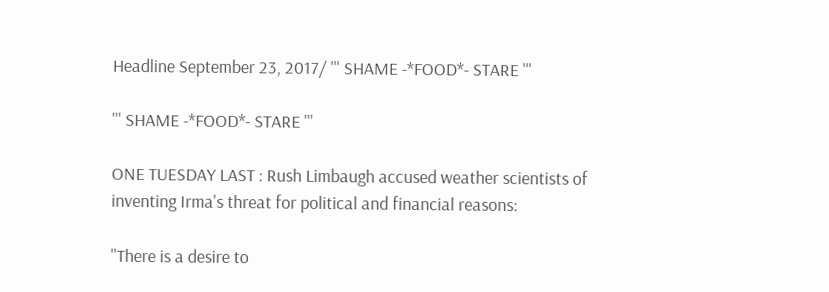Headline September 23, 2017/ ''' SHAME -*FOOD*- STARE '''

''' SHAME -*FOOD*- STARE '''

ONE TUESDAY LAST : Rush Limbaugh accused weather scientists of inventing Irma's threat for political and financial reasons:

''There is a desire to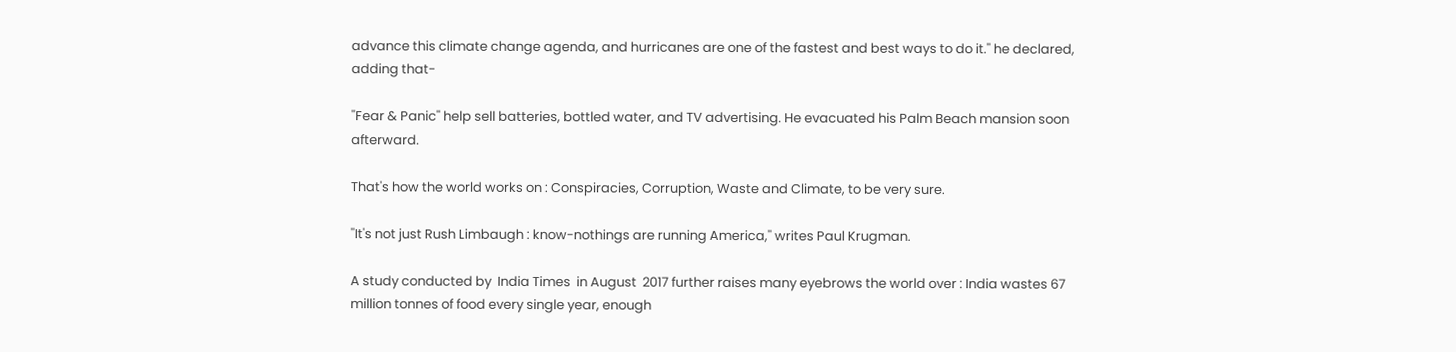advance this climate change agenda, and hurricanes are one of the fastest and best ways to do it.'' he declared, adding that-

''Fear & Panic'' help sell batteries, bottled water, and TV advertising. He evacuated his Palm Beach mansion soon afterward.

That's how the world works on : Conspiracies, Corruption, Waste and Climate, to be very sure.

''It's not just Rush Limbaugh : know-nothings are running America,'' writes Paul Krugman.

A study conducted by  India Times  in August  2017 further raises many eyebrows the world over : India wastes 67 million tonnes of food every single year, enough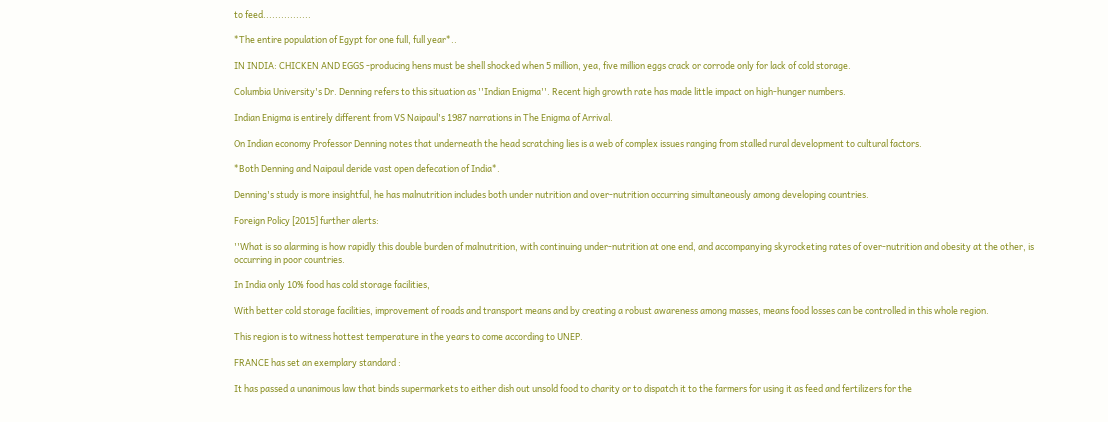to feed................

*The entire population of Egypt for one full, full year*..

IN INDIA: CHICKEN AND EGGS -producing hens must be shell shocked when 5 million, yea, five million eggs crack or corrode only for lack of cold storage.

Columbia University's Dr. Denning refers to this situation as ''Indian Enigma''. Recent high growth rate has made little impact on high-hunger numbers.

Indian Enigma is entirely different from VS Naipaul's 1987 narrations in The Enigma of Arrival.

On Indian economy Professor Denning notes that underneath the head scratching lies is a web of complex issues ranging from stalled rural development to cultural factors.

*Both Denning and Naipaul deride vast open defecation of India*.

Denning's study is more insightful, he has malnutrition includes both under nutrition and over-nutrition occurring simultaneously among developing countries.

Foreign Policy [2015] further alerts:

''What is so alarming is how rapidly this double burden of malnutrition, with continuing under-nutrition at one end, and accompanying skyrocketing rates of over-nutrition and obesity at the other, is occurring in poor countries.

In India only 10% food has cold storage facilities,

With better cold storage facilities, improvement of roads and transport means and by creating a robust awareness among masses, means food losses can be controlled in this whole region.

This region is to witness hottest temperature in the years to come according to UNEP.

FRANCE has set an exemplary standard :

It has passed a unanimous law that binds supermarkets to either dish out unsold food to charity or to dispatch it to the farmers for using it as feed and fertilizers for the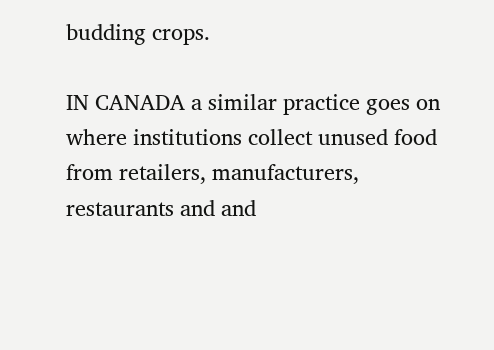budding crops.

IN CANADA a similar practice goes on where institutions collect unused food from retailers, manufacturers, restaurants and and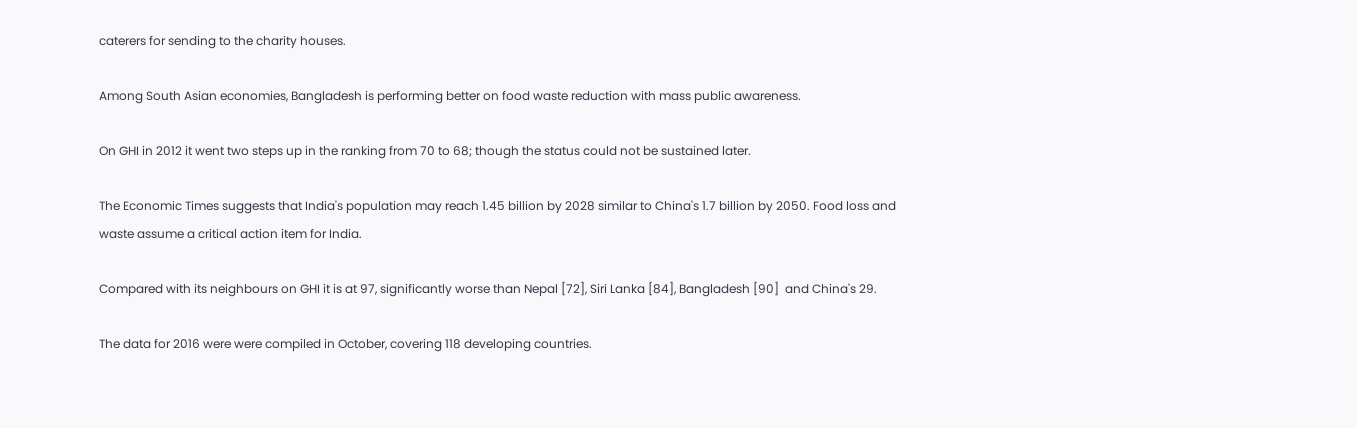caterers for sending to the charity houses.

Among South Asian economies, Bangladesh is performing better on food waste reduction with mass public awareness.

On GHI in 2012 it went two steps up in the ranking from 70 to 68; though the status could not be sustained later.

The Economic Times suggests that India's population may reach 1.45 billion by 2028 similar to China's 1.7 billion by 2050. Food loss and waste assume a critical action item for India.

Compared with its neighbours on GHI it is at 97, significantly worse than Nepal [72], Siri Lanka [84], Bangladesh [90]  and China's 29.

The data for 2016 were were compiled in October, covering 118 developing countries.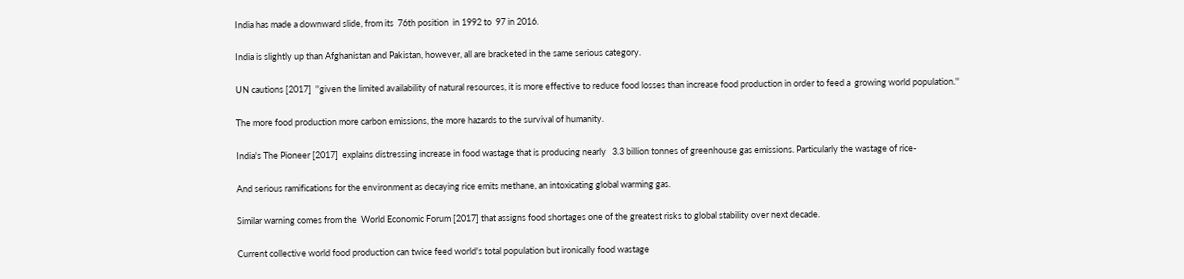India has made a downward slide, from its  76th position  in 1992 to  97 in 2016.

India is slightly up than Afghanistan and Pakistan, however, all are bracketed in the same serious category.

UN cautions [2017]  ''given the limited availability of natural resources, it is more effective to reduce food losses than increase food production in order to feed a  growing world population.''

The more food production more carbon emissions, the more hazards to the survival of humanity.

India's The Pioneer [2017]  explains distressing increase in food wastage that is producing nearly   3.3 billion tonnes of greenhouse gas emissions. Particularly the wastage of rice-

And serious ramifications for the environment as decaying rice emits methane, an intoxicating global warming gas.

Similar warning comes from the  World Economic Forum [2017] that assigns food shortages one of the greatest risks to global stability over next decade.

Current collective world food production can twice feed world's total population but ironically food wastage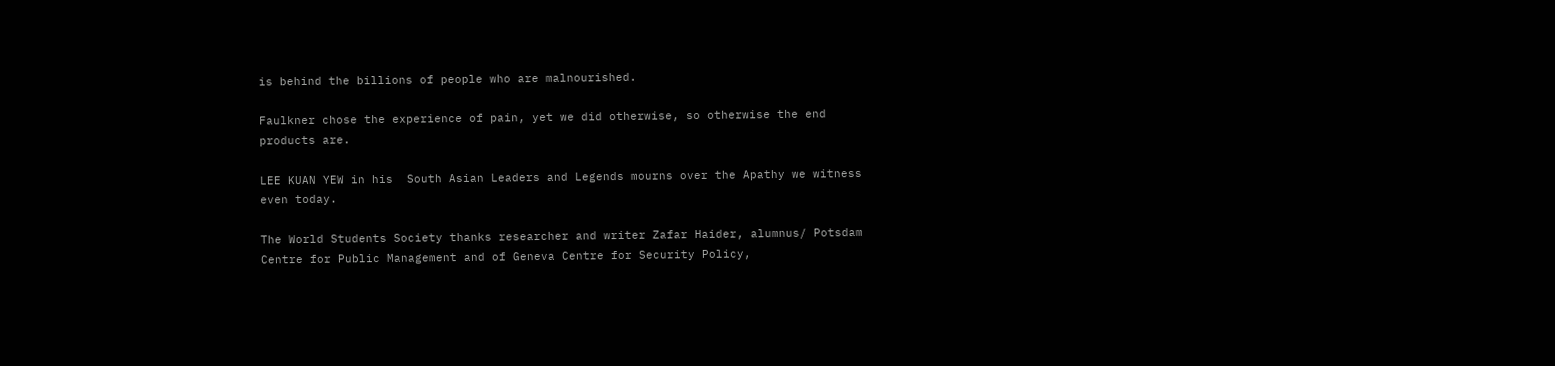is behind the billions of people who are malnourished.

Faulkner chose the experience of pain, yet we did otherwise, so otherwise the end products are.

LEE KUAN YEW in his  South Asian Leaders and Legends mourns over the Apathy we witness even today.

The World Students Society thanks researcher and writer Zafar Haider, alumnus/ Potsdam Centre for Public Management and of Geneva Centre for Security Policy,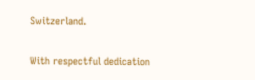Switzerland.

With respectful dedication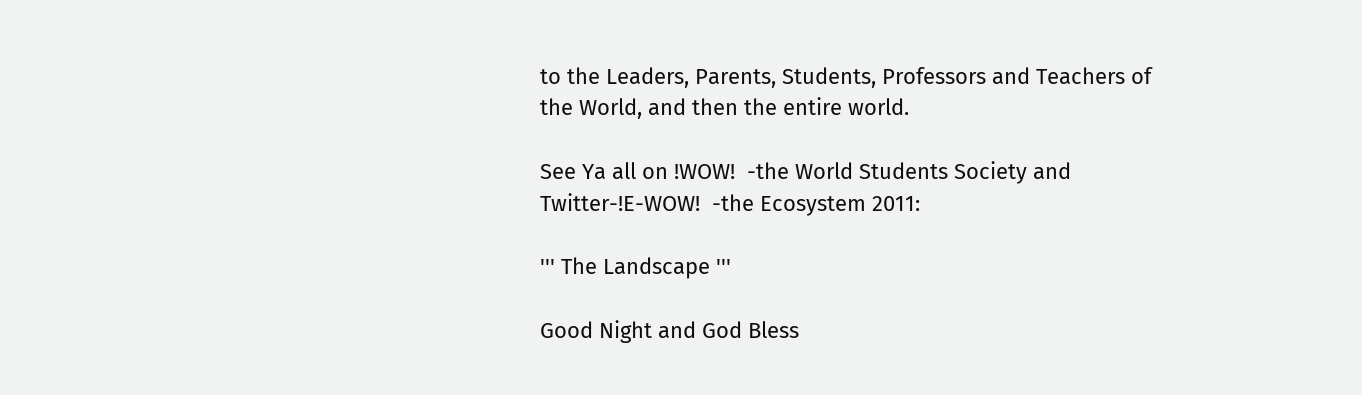to the Leaders, Parents, Students, Professors and Teachers of the World, and then the entire world.

See Ya all on !WOW!  -the World Students Society and Twitter-!E-WOW!  -the Ecosystem 2011:

''' The Landscape '''

Good Night and God Bless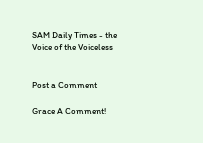SAM Daily Times - the Voice of the Voiceless


Post a Comment

Grace A Comment!